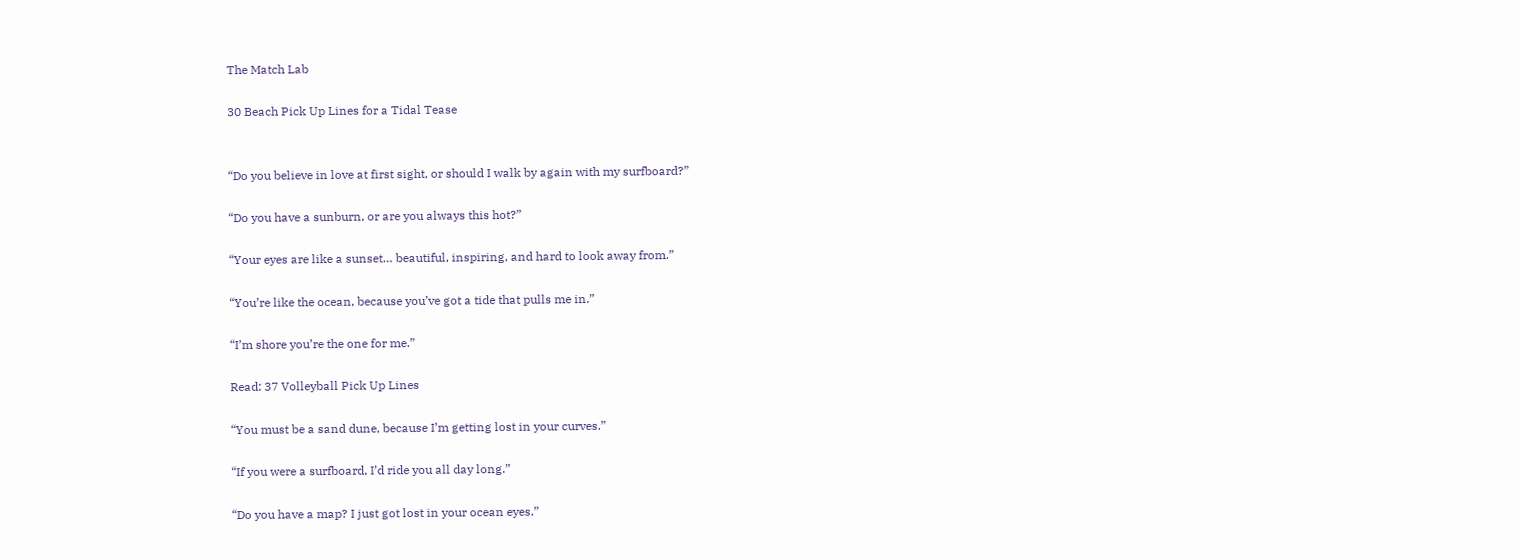The Match Lab

30 Beach Pick Up Lines for a Tidal Tease


“Do you believe in love at first sight, or should I walk by again with my surfboard?”

“Do you have a sunburn, or are you always this hot?”

“Your eyes are like a sunset… beautiful, inspiring, and hard to look away from.”

“You’re like the ocean, because you’ve got a tide that pulls me in.”

“I’m shore you’re the one for me.”

Read: 37 Volleyball Pick Up Lines

“You must be a sand dune, because I’m getting lost in your curves.”

“If you were a surfboard, I’d ride you all day long.”

“Do you have a map? I just got lost in your ocean eyes.”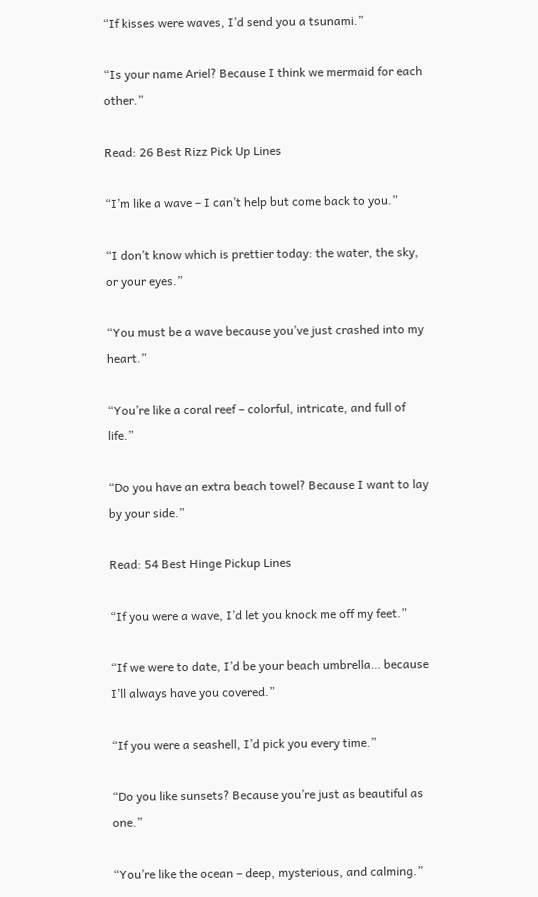“If kisses were waves, I’d send you a tsunami.”

“Is your name Ariel? Because I think we mermaid for each other.”

Read: 26 Best Rizz Pick Up Lines

“I’m like a wave – I can’t help but come back to you.”

“I don’t know which is prettier today: the water, the sky, or your eyes.”

“You must be a wave because you’ve just crashed into my heart.”

“You’re like a coral reef – colorful, intricate, and full of life.”

“Do you have an extra beach towel? Because I want to lay by your side.”

Read: 54 Best Hinge Pickup Lines

“If you were a wave, I’d let you knock me off my feet.”

“If we were to date, I’d be your beach umbrella… because I’ll always have you covered.”

“If you were a seashell, I’d pick you every time.”

“Do you like sunsets? Because you’re just as beautiful as one.”

“You’re like the ocean – deep, mysterious, and calming.”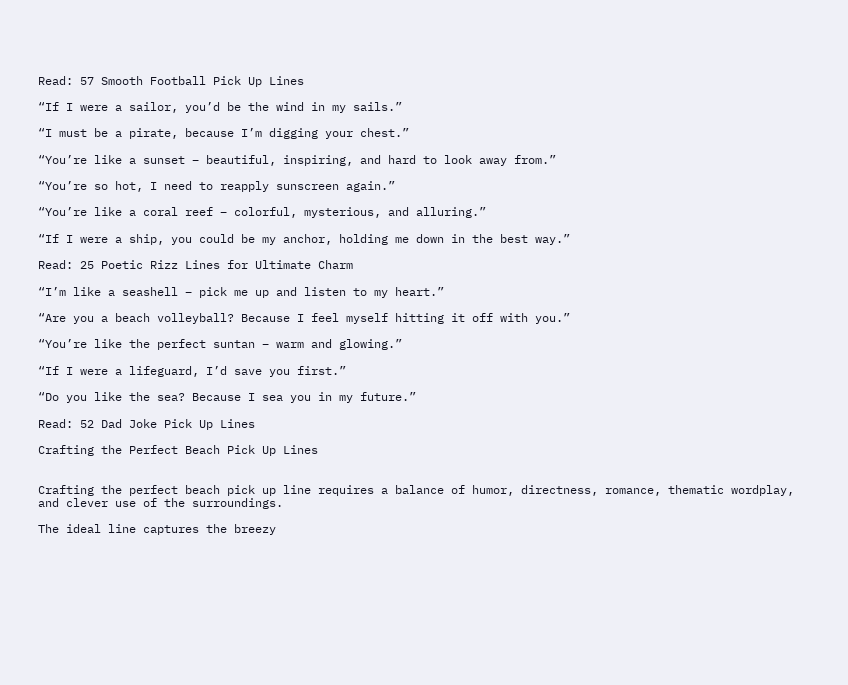Read: 57 Smooth Football Pick Up Lines

“If I were a sailor, you’d be the wind in my sails.”

“I must be a pirate, because I’m digging your chest.”

“You’re like a sunset – beautiful, inspiring, and hard to look away from.”

“You’re so hot, I need to reapply sunscreen again.”

“You’re like a coral reef – colorful, mysterious, and alluring.”

“If I were a ship, you could be my anchor, holding me down in the best way.”

Read: 25 Poetic Rizz Lines for Ultimate Charm

“I’m like a seashell – pick me up and listen to my heart.”

“Are you a beach volleyball? Because I feel myself hitting it off with you.”

“You’re like the perfect suntan – warm and glowing.”

“If I were a lifeguard, I’d save you first.”

“Do you like the sea? Because I sea you in my future.”

Read: 52 Dad Joke Pick Up Lines

Crafting the Perfect Beach Pick Up Lines


Crafting the perfect beach pick up line requires a balance of humor, directness, romance, thematic wordplay, and clever use of the surroundings.

The ideal line captures the breezy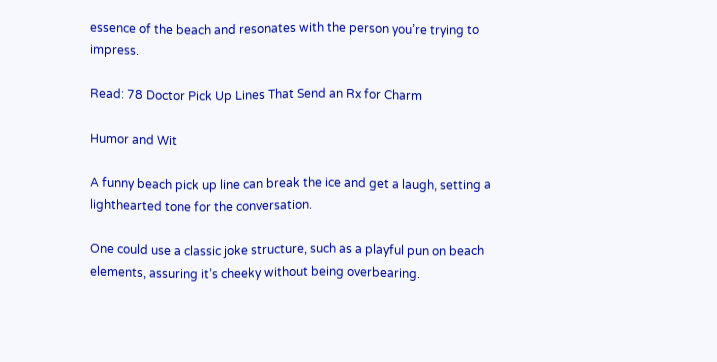essence of the beach and resonates with the person you’re trying to impress.

Read: 78 Doctor Pick Up Lines That Send an Rx for Charm

Humor and Wit

A funny beach pick up line can break the ice and get a laugh, setting a lighthearted tone for the conversation.

One could use a classic joke structure, such as a playful pun on beach elements, assuring it’s cheeky without being overbearing.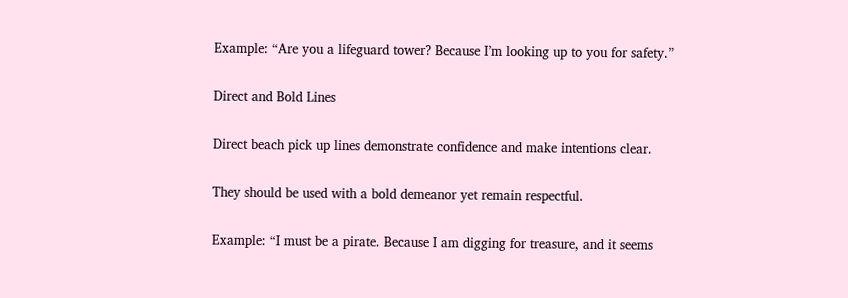Example: “Are you a lifeguard tower? Because I’m looking up to you for safety.”

Direct and Bold Lines

Direct beach pick up lines demonstrate confidence and make intentions clear.

They should be used with a bold demeanor yet remain respectful.

Example: “I must be a pirate. Because I am digging for treasure, and it seems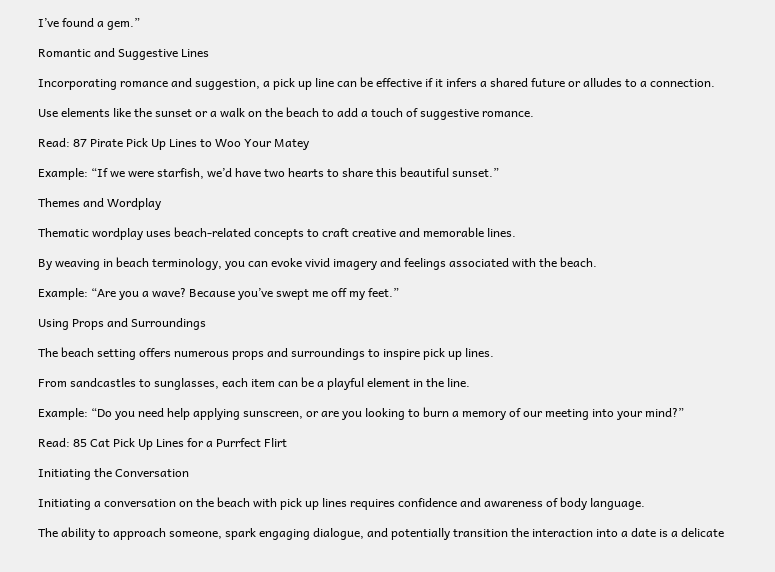I’ve found a gem.”

Romantic and Suggestive Lines

Incorporating romance and suggestion, a pick up line can be effective if it infers a shared future or alludes to a connection.

Use elements like the sunset or a walk on the beach to add a touch of suggestive romance.

Read: 87 Pirate Pick Up Lines to Woo Your Matey

Example: “If we were starfish, we’d have two hearts to share this beautiful sunset.”

Themes and Wordplay

Thematic wordplay uses beach-related concepts to craft creative and memorable lines.

By weaving in beach terminology, you can evoke vivid imagery and feelings associated with the beach.

Example: “Are you a wave? Because you’ve swept me off my feet.”

Using Props and Surroundings

The beach setting offers numerous props and surroundings to inspire pick up lines.

From sandcastles to sunglasses, each item can be a playful element in the line.

Example: “Do you need help applying sunscreen, or are you looking to burn a memory of our meeting into your mind?”

Read: 85 Cat Pick Up Lines for a Purrfect Flirt

Initiating the Conversation

Initiating a conversation on the beach with pick up lines requires confidence and awareness of body language.

The ability to approach someone, spark engaging dialogue, and potentially transition the interaction into a date is a delicate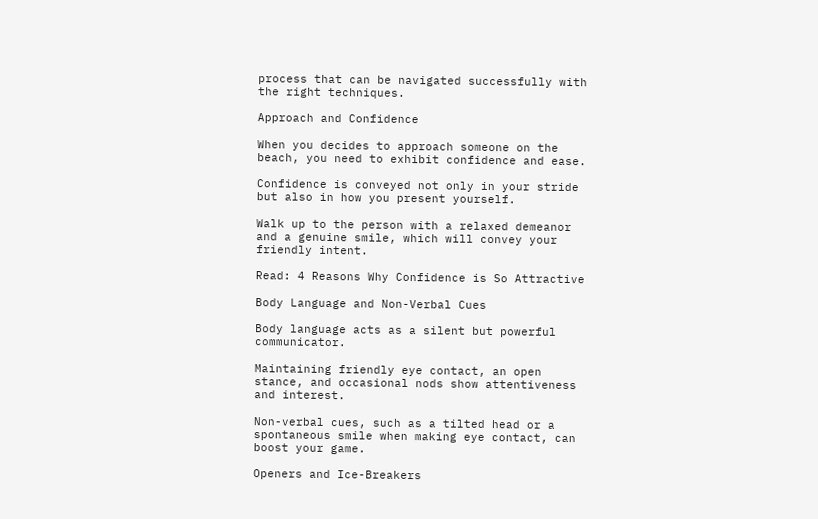process that can be navigated successfully with the right techniques.

Approach and Confidence

When you decides to approach someone on the beach, you need to exhibit confidence and ease.

Confidence is conveyed not only in your stride but also in how you present yourself.

Walk up to the person with a relaxed demeanor and a genuine smile, which will convey your friendly intent.

Read: 4 Reasons Why Confidence is So Attractive

Body Language and Non-Verbal Cues

Body language acts as a silent but powerful communicator.

Maintaining friendly eye contact, an open stance, and occasional nods show attentiveness and interest.

Non-verbal cues, such as a tilted head or a spontaneous smile when making eye contact, can boost your game.

Openers and Ice-Breakers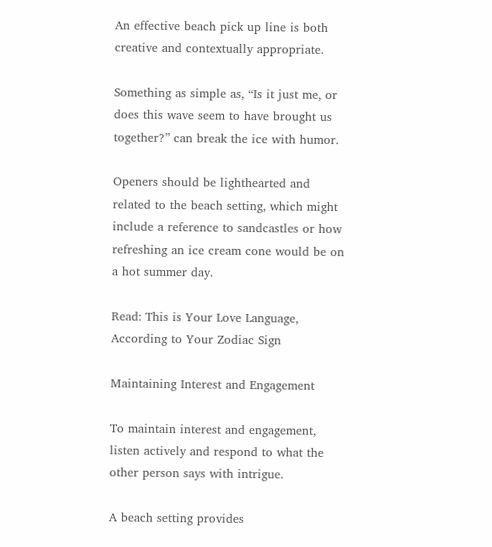An effective beach pick up line is both creative and contextually appropriate.

Something as simple as, “Is it just me, or does this wave seem to have brought us together?” can break the ice with humor.

Openers should be lighthearted and related to the beach setting, which might include a reference to sandcastles or how refreshing an ice cream cone would be on a hot summer day.

Read: This is Your Love Language, According to Your Zodiac Sign

Maintaining Interest and Engagement

To maintain interest and engagement, listen actively and respond to what the other person says with intrigue.

A beach setting provides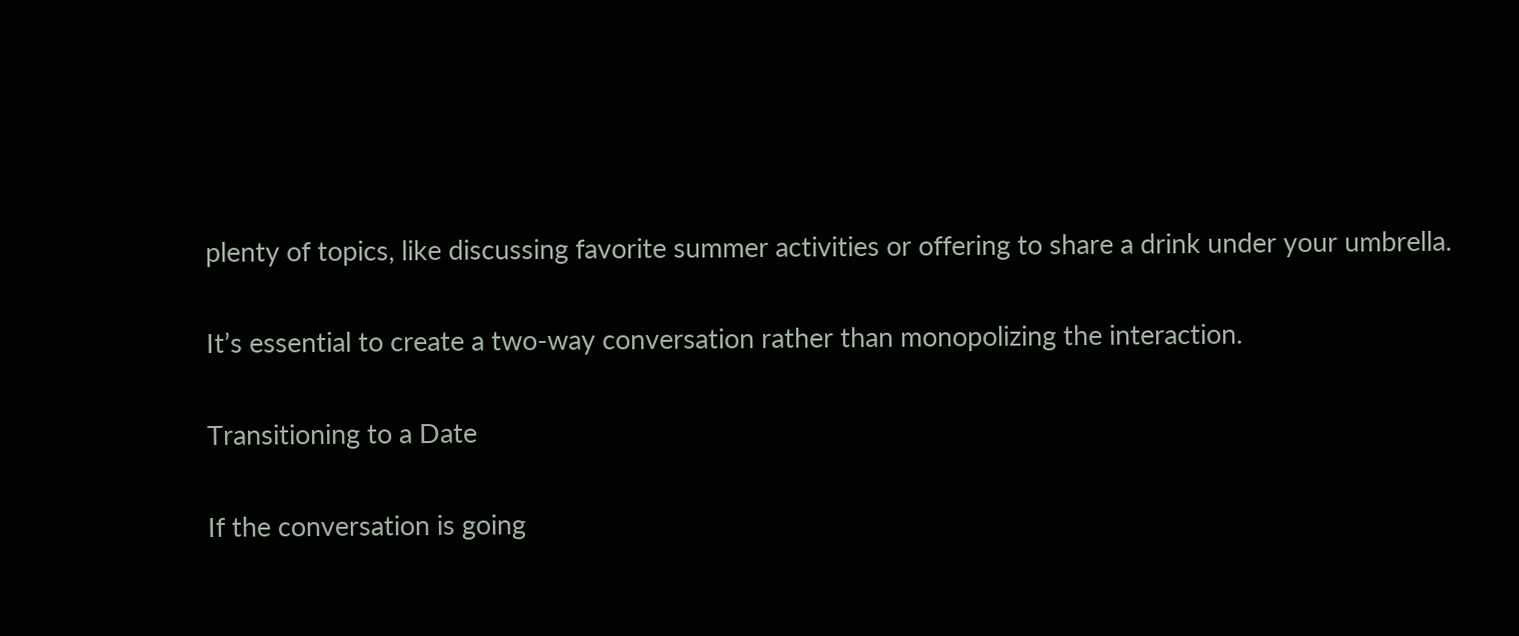plenty of topics, like discussing favorite summer activities or offering to share a drink under your umbrella.

It’s essential to create a two-way conversation rather than monopolizing the interaction.

Transitioning to a Date

If the conversation is going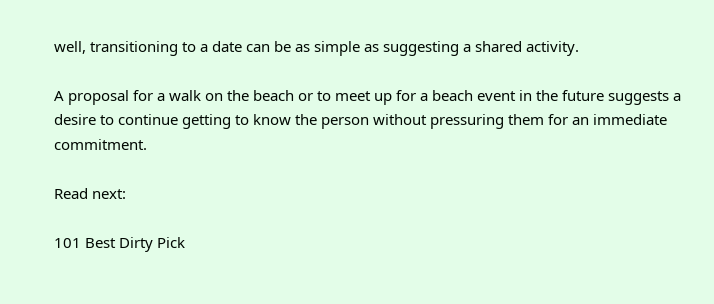well, transitioning to a date can be as simple as suggesting a shared activity.

A proposal for a walk on the beach or to meet up for a beach event in the future suggests a desire to continue getting to know the person without pressuring them for an immediate commitment.

Read next:

101 Best Dirty Pick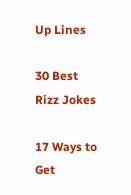Up Lines

30 Best Rizz Jokes

17 Ways to Get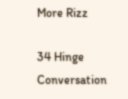More Rizz

34 Hinge Conversation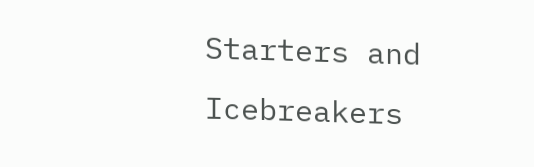Starters and Icebreakers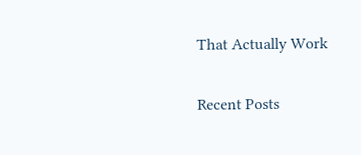That Actually Work

Recent Posts